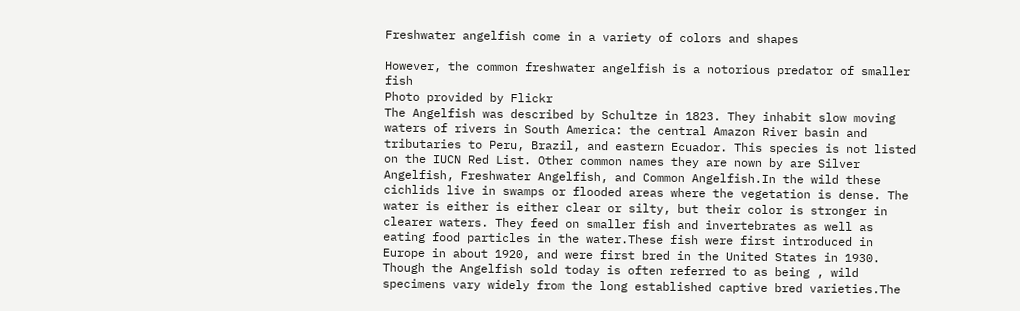Freshwater angelfish come in a variety of colors and shapes

However, the common freshwater angelfish is a notorious predator of smaller fish
Photo provided by Flickr
The Angelfish was described by Schultze in 1823. They inhabit slow moving waters of rivers in South America: the central Amazon River basin and tributaries to Peru, Brazil, and eastern Ecuador. This species is not listed on the IUCN Red List. Other common names they are nown by are Silver Angelfish, Freshwater Angelfish, and Common Angelfish.In the wild these cichlids live in swamps or flooded areas where the vegetation is dense. The water is either is either clear or silty, but their color is stronger in clearer waters. They feed on smaller fish and invertebrates as well as eating food particles in the water.These fish were first introduced in Europe in about 1920, and were first bred in the United States in 1930. Though the Angelfish sold today is often referred to as being , wild specimens vary widely from the long established captive bred varieties.The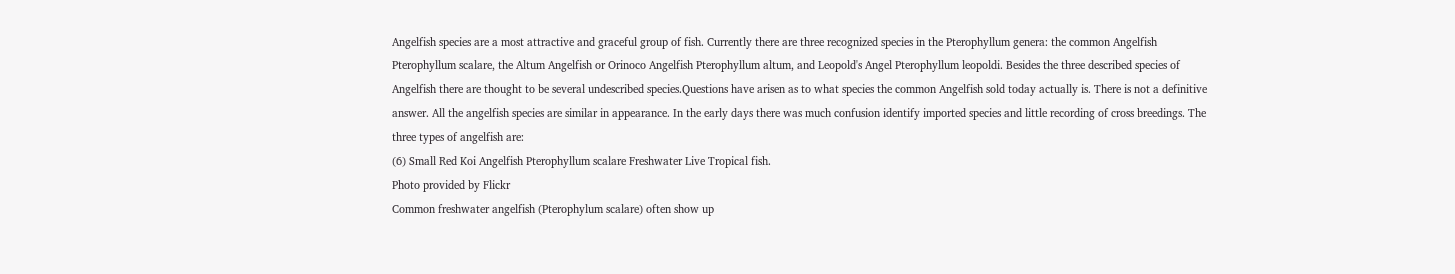Angelfish species are a most attractive and graceful group of fish. Currently there are three recognized species in the Pterophyllum genera: the common Angelfish Pterophyllum scalare, the Altum Angelfish or Orinoco Angelfish Pterophyllum altum, and Leopold's Angel Pterophyllum leopoldi. Besides the three described species of Angelfish there are thought to be several undescribed species.Questions have arisen as to what species the common Angelfish sold today actually is. There is not a definitive answer. All the angelfish species are similar in appearance. In the early days there was much confusion identify imported species and little recording of cross breedings. The three types of angelfish are:
(6) Small Red Koi Angelfish Pterophyllum scalare Freshwater Live Tropical fish.
Photo provided by Flickr
Common freshwater angelfish (Pterophylum scalare) often show up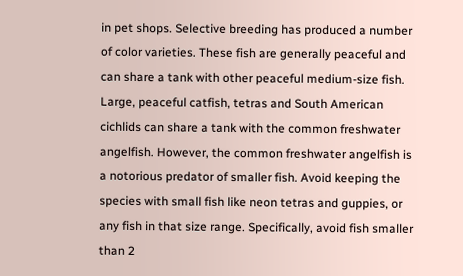in pet shops. Selective breeding has produced a number of color varieties. These fish are generally peaceful and can share a tank with other peaceful medium-size fish. Large, peaceful catfish, tetras and South American cichlids can share a tank with the common freshwater angelfish. However, the common freshwater angelfish is a notorious predator of smaller fish. Avoid keeping the species with small fish like neon tetras and guppies, or any fish in that size range. Specifically, avoid fish smaller than 2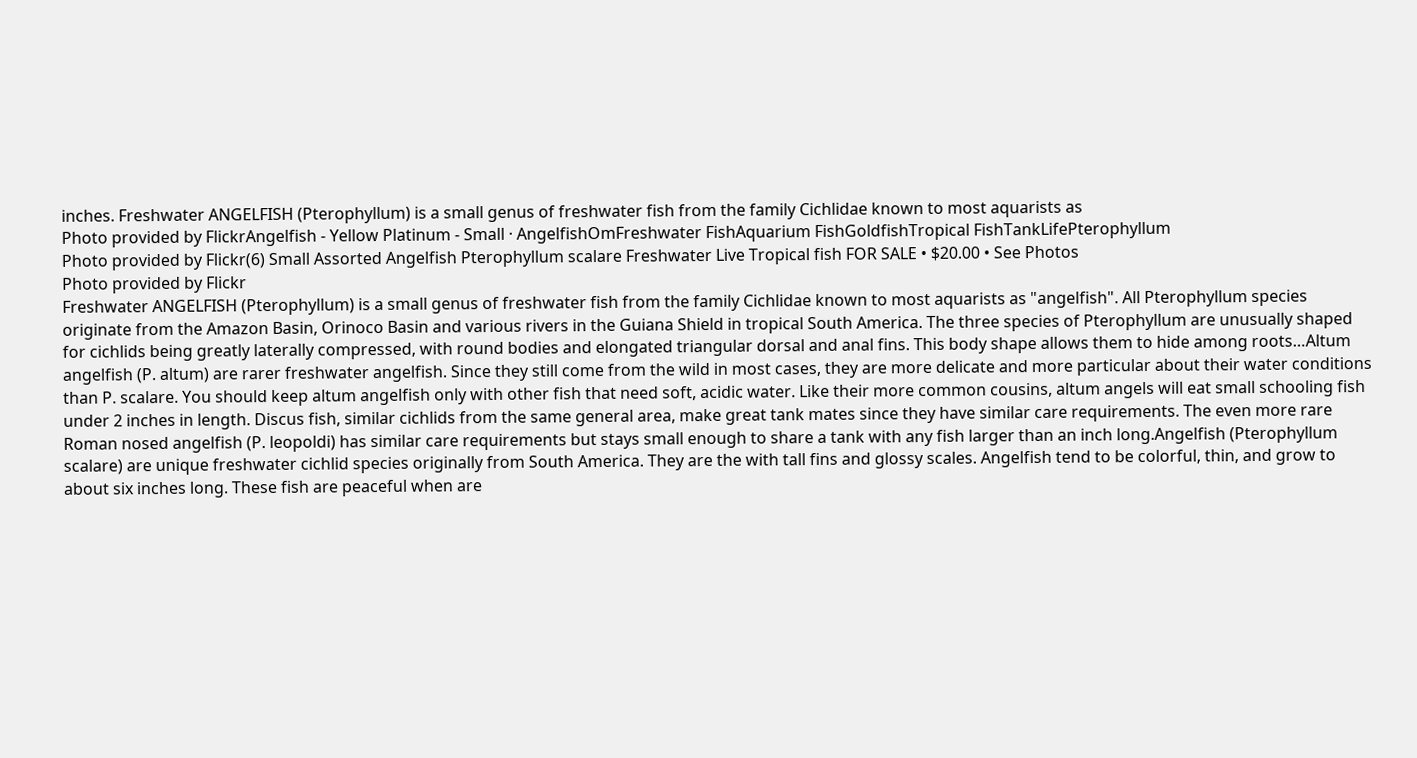inches. Freshwater ANGELFISH (Pterophyllum) is a small genus of freshwater fish from the family Cichlidae known to most aquarists as
Photo provided by FlickrAngelfish - Yellow Platinum - Small · AngelfishOmFreshwater FishAquarium FishGoldfishTropical FishTankLifePterophyllum
Photo provided by Flickr(6) Small Assorted Angelfish Pterophyllum scalare Freshwater Live Tropical fish FOR SALE • $20.00 • See Photos
Photo provided by Flickr
Freshwater ANGELFISH (Pterophyllum) is a small genus of freshwater fish from the family Cichlidae known to most aquarists as "angelfish". All Pterophyllum species originate from the Amazon Basin, Orinoco Basin and various rivers in the Guiana Shield in tropical South America. The three species of Pterophyllum are unusually shaped for cichlids being greatly laterally compressed, with round bodies and elongated triangular dorsal and anal fins. This body shape allows them to hide among roots…Altum angelfish (P. altum) are rarer freshwater angelfish. Since they still come from the wild in most cases, they are more delicate and more particular about their water conditions than P. scalare. You should keep altum angelfish only with other fish that need soft, acidic water. Like their more common cousins, altum angels will eat small schooling fish under 2 inches in length. Discus fish, similar cichlids from the same general area, make great tank mates since they have similar care requirements. The even more rare Roman nosed angelfish (P. leopoldi) has similar care requirements but stays small enough to share a tank with any fish larger than an inch long.Angelfish (Pterophyllum scalare) are unique freshwater cichlid species originally from South America. They are the with tall fins and glossy scales. Angelfish tend to be colorful, thin, and grow to about six inches long. These fish are peaceful when are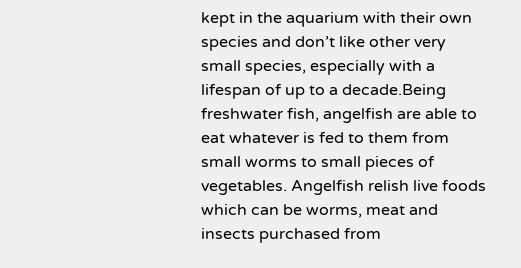kept in the aquarium with their own species and don’t like other very small species, especially with a lifespan of up to a decade.Being freshwater fish, angelfish are able to eat whatever is fed to them from small worms to small pieces of vegetables. Angelfish relish live foods which can be worms, meat and insects purchased from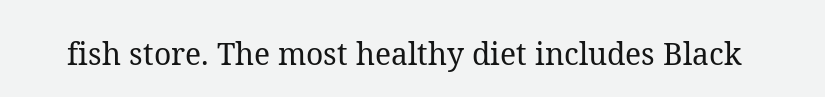fish store. The most healthy diet includes Black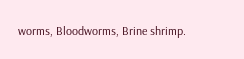worms, Bloodworms, Brine shrimp.